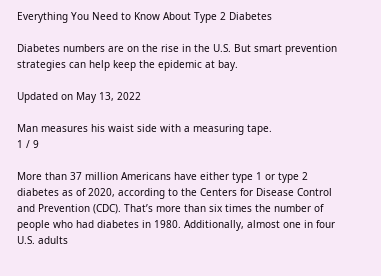Everything You Need to Know About Type 2 Diabetes

Diabetes numbers are on the rise in the U.S. But smart prevention strategies can help keep the epidemic at bay.

Updated on May 13, 2022

Man measures his waist side with a measuring tape.
1 / 9

More than 37 million Americans have either type 1 or type 2 diabetes as of 2020, according to the Centers for Disease Control and Prevention (CDC). That’s more than six times the number of people who had diabetes in 1980. Additionally, almost one in four U.S. adults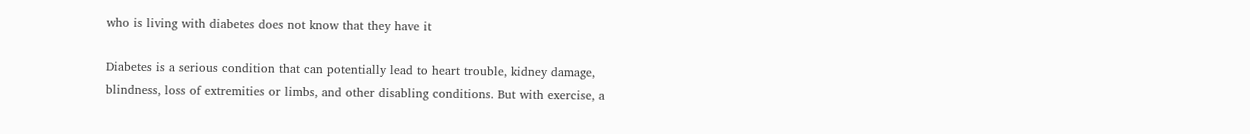who is living with diabetes does not know that they have it

Diabetes is a serious condition that can potentially lead to heart trouble, kidney damage, blindness, loss of extremities or limbs, and other disabling conditions. But with exercise, a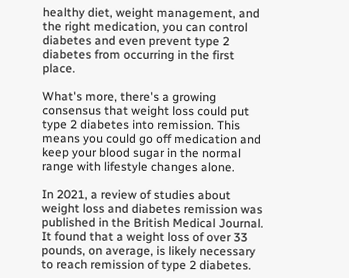healthy diet, weight management, and the right medication, you can control diabetes and even prevent type 2 diabetes from occurring in the first place.

What's more, there's a growing consensus that weight loss could put type 2 diabetes into remission. This means you could go off medication and keep your blood sugar in the normal range with lifestyle changes alone.

In 2021, a review of studies about weight loss and diabetes remission was published in the British Medical Journal. It found that a weight loss of over 33 pounds, on average, is likely necessary to reach remission of type 2 diabetes.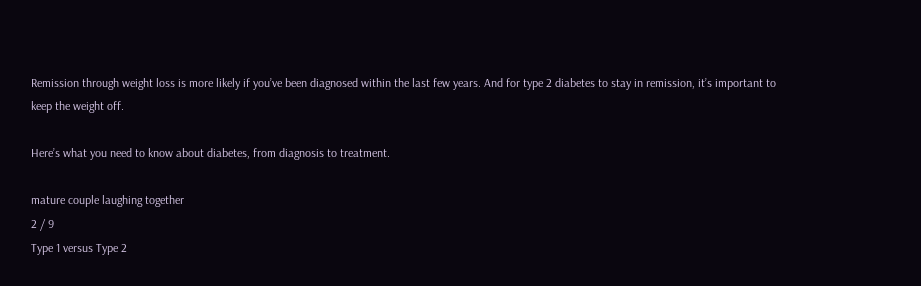Remission through weight loss is more likely if you’ve been diagnosed within the last few years. And for type 2 diabetes to stay in remission, it’s important to keep the weight off.

Here’s what you need to know about diabetes, from diagnosis to treatment.

mature couple laughing together
2 / 9
Type 1 versus Type 2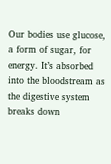Our bodies use glucose, a form of sugar, for energy. It’s absorbed into the bloodstream as the digestive system breaks down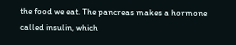the food we eat. The pancreas makes a hormone called insulin, which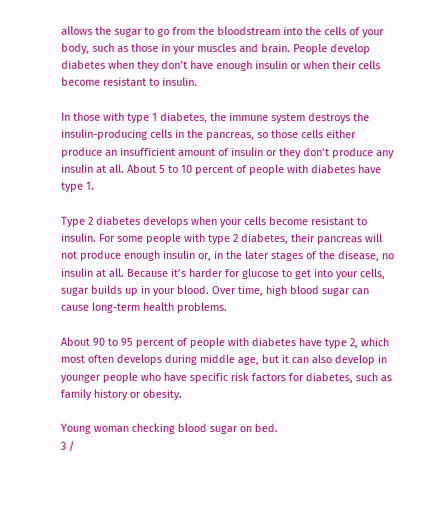allows the sugar to go from the bloodstream into the cells of your body, such as those in your muscles and brain. People develop diabetes when they don’t have enough insulin or when their cells become resistant to insulin.

In those with type 1 diabetes, the immune system destroys the insulin-producing cells in the pancreas, so those cells either produce an insufficient amount of insulin or they don’t produce any insulin at all. About 5 to 10 percent of people with diabetes have type 1.

Type 2 diabetes develops when your cells become resistant to insulin. For some people with type 2 diabetes, their pancreas will not produce enough insulin or, in the later stages of the disease, no insulin at all. Because it’s harder for glucose to get into your cells, sugar builds up in your blood. Over time, high blood sugar can cause long-term health problems.

About 90 to 95 percent of people with diabetes have type 2, which most often develops during middle age, but it can also develop in younger people who have specific risk factors for diabetes, such as family history or obesity.

Young woman checking blood sugar on bed.
3 /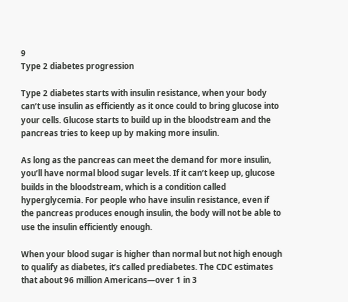9
Type 2 diabetes progression

Type 2 diabetes starts with insulin resistance, when your body can’t use insulin as efficiently as it once could to bring glucose into your cells. Glucose starts to build up in the bloodstream and the pancreas tries to keep up by making more insulin.

As long as the pancreas can meet the demand for more insulin, you’ll have normal blood sugar levels. If it can’t keep up, glucose builds in the bloodstream, which is a condition called hyperglycemia. For people who have insulin resistance, even if the pancreas produces enough insulin, the body will not be able to use the insulin efficiently enough.

When your blood sugar is higher than normal but not high enough to qualify as diabetes, it’s called prediabetes. The CDC estimates that about 96 million Americans—over 1 in 3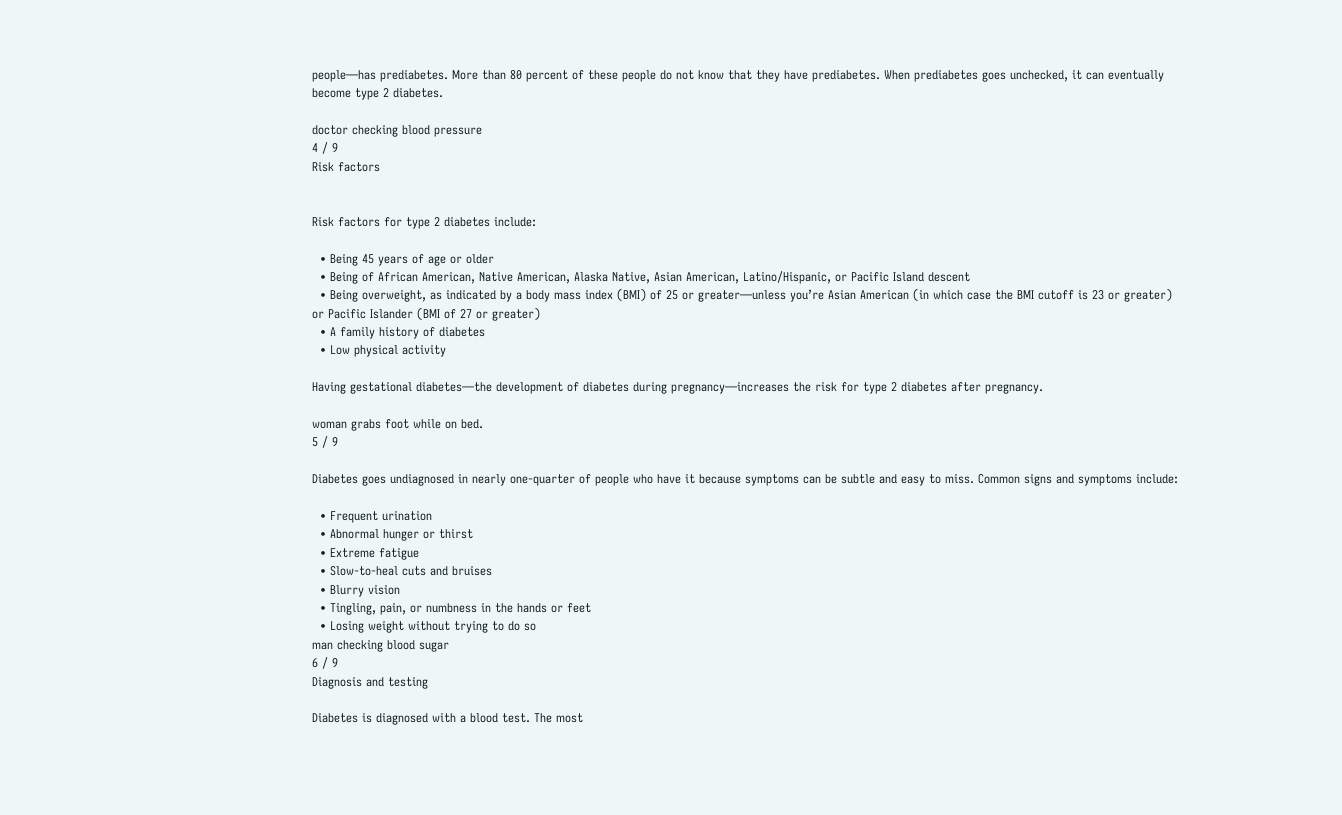people—has prediabetes. More than 80 percent of these people do not know that they have prediabetes. When prediabetes goes unchecked, it can eventually become type 2 diabetes.

doctor checking blood pressure
4 / 9
Risk factors


Risk factors for type 2 diabetes include:

  • Being 45 years of age or older
  • Being of African American, Native American, Alaska Native, Asian American, Latino/Hispanic, or Pacific Island descent
  • Being overweight, as indicated by a body mass index (BMI) of 25 or greater—unless you’re Asian American (in which case the BMI cutoff is 23 or greater) or Pacific Islander (BMI of 27 or greater)
  • A family history of diabetes
  • Low physical activity

Having gestational diabetes—the development of diabetes during pregnancy—increases the risk for type 2 diabetes after pregnancy.

woman grabs foot while on bed.
5 / 9

Diabetes goes undiagnosed in nearly one-quarter of people who have it because symptoms can be subtle and easy to miss. Common signs and symptoms include:

  • Frequent urination
  • Abnormal hunger or thirst
  • Extreme fatigue
  • Slow-to-heal cuts and bruises
  • Blurry vision
  • Tingling, pain, or numbness in the hands or feet
  • Losing weight without trying to do so
man checking blood sugar
6 / 9
Diagnosis and testing

Diabetes is diagnosed with a blood test. The most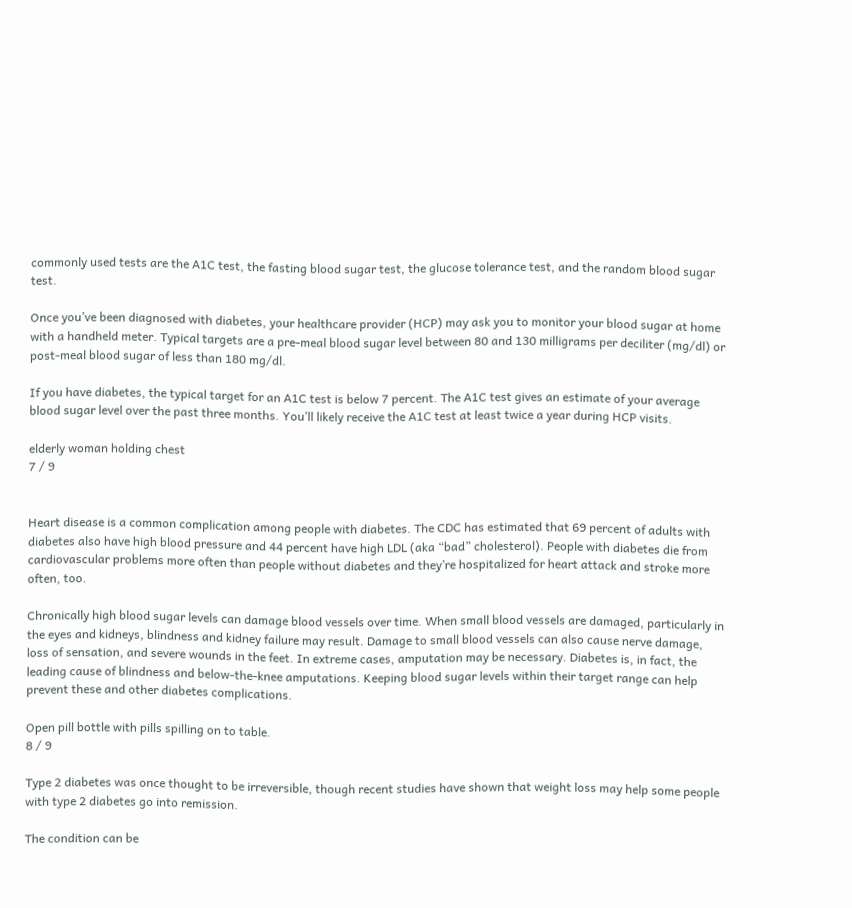commonly used tests are the A1C test, the fasting blood sugar test, the glucose tolerance test, and the random blood sugar test.

Once you’ve been diagnosed with diabetes, your healthcare provider (HCP) may ask you to monitor your blood sugar at home with a handheld meter. Typical targets are a pre-meal blood sugar level between 80 and 130 milligrams per deciliter (mg/dl) or post-meal blood sugar of less than 180 mg/dl.

If you have diabetes, the typical target for an A1C test is below 7 percent. The A1C test gives an estimate of your average blood sugar level over the past three months. You’ll likely receive the A1C test at least twice a year during HCP visits.

elderly woman holding chest
7 / 9


Heart disease is a common complication among people with diabetes. The CDC has estimated that 69 percent of adults with diabetes also have high blood pressure and 44 percent have high LDL (aka “bad” cholesterol). People with diabetes die from cardiovascular problems more often than people without diabetes and they’re hospitalized for heart attack and stroke more often, too.

Chronically high blood sugar levels can damage blood vessels over time. When small blood vessels are damaged, particularly in the eyes and kidneys, blindness and kidney failure may result. Damage to small blood vessels can also cause nerve damage, loss of sensation, and severe wounds in the feet. In extreme cases, amputation may be necessary. Diabetes is, in fact, the leading cause of blindness and below-the-knee amputations. Keeping blood sugar levels within their target range can help prevent these and other diabetes complications.

Open pill bottle with pills spilling on to table.
8 / 9

Type 2 diabetes was once thought to be irreversible, though recent studies have shown that weight loss may help some people with type 2 diabetes go into remission.

The condition can be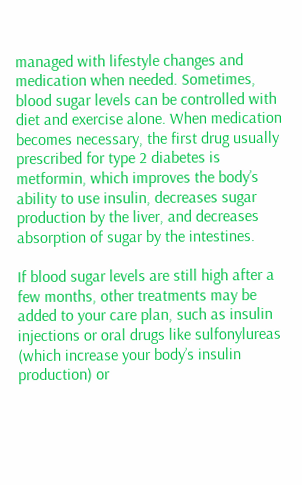managed with lifestyle changes and medication when needed. Sometimes, blood sugar levels can be controlled with diet and exercise alone. When medication becomes necessary, the first drug usually prescribed for type 2 diabetes is metformin, which improves the body’s ability to use insulin, decreases sugar production by the liver, and decreases absorption of sugar by the intestines.

If blood sugar levels are still high after a few months, other treatments may be added to your care plan, such as insulin injections or oral drugs like sulfonylureas (which increase your body’s insulin production) or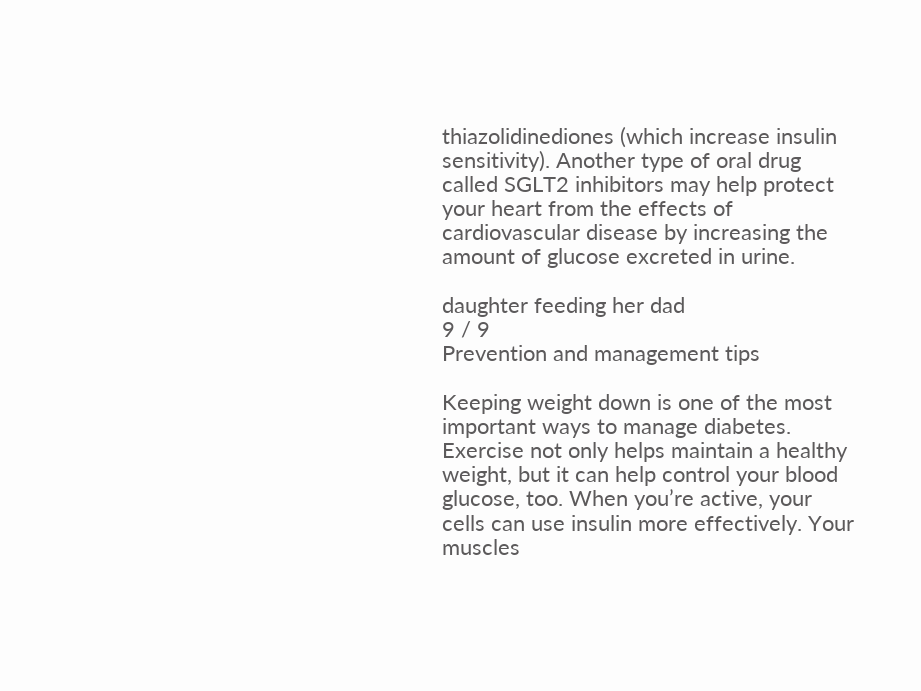thiazolidinediones (which increase insulin sensitivity). Another type of oral drug called SGLT2 inhibitors may help protect your heart from the effects of cardiovascular disease by increasing the amount of glucose excreted in urine.

daughter feeding her dad
9 / 9
Prevention and management tips

Keeping weight down is one of the most important ways to manage diabetes. Exercise not only helps maintain a healthy weight, but it can help control your blood glucose, too. When you’re active, your cells can use insulin more effectively. Your muscles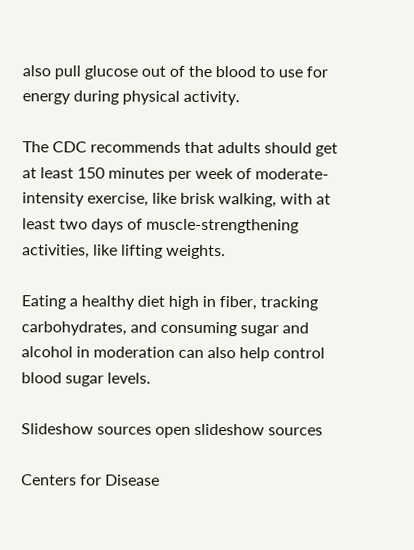also pull glucose out of the blood to use for energy during physical activity.

The CDC recommends that adults should get at least 150 minutes per week of moderate-intensity exercise, like brisk walking, with at least two days of muscle-strengthening activities, like lifting weights.

Eating a healthy diet high in fiber, tracking carbohydrates, and consuming sugar and alcohol in moderation can also help control blood sugar levels.

Slideshow sources open slideshow sources

Centers for Disease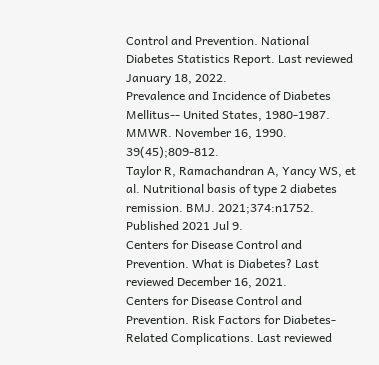Control and Prevention. National Diabetes Statistics Report. Last reviewed January 18, 2022.
Prevalence and Incidence of Diabetes Mellitus-- United States, 1980-1987. MMWR. November 16, 1990. 39(45);809-812.
Taylor R, Ramachandran A, Yancy WS, et al. Nutritional basis of type 2 diabetes remission. BMJ. 2021;374:n1752. Published 2021 Jul 9.
Centers for Disease Control and Prevention. What is Diabetes? Last reviewed December 16, 2021.
Centers for Disease Control and Prevention. Risk Factors for Diabetes-Related Complications. Last reviewed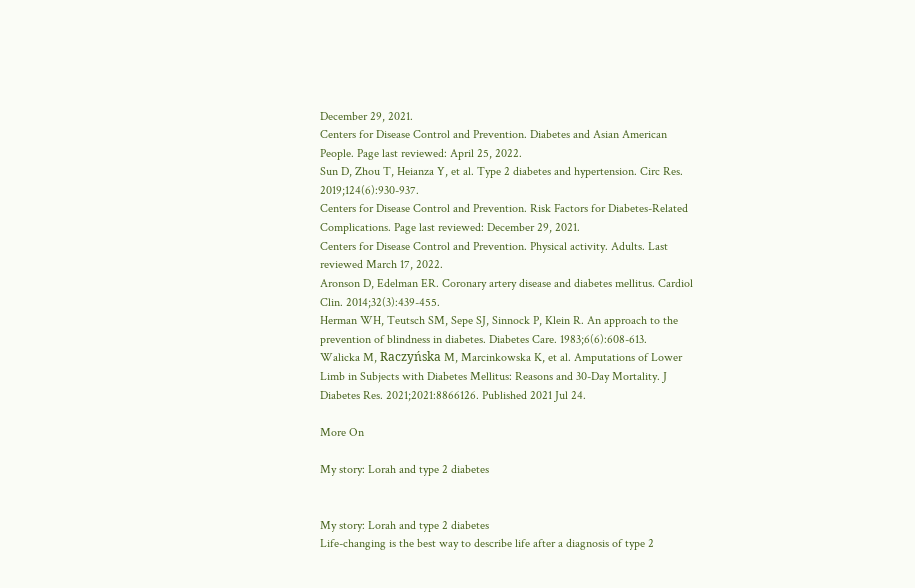December 29, 2021.
Centers for Disease Control and Prevention. Diabetes and Asian American People. Page last reviewed: April 25, 2022.
Sun D, Zhou T, Heianza Y, et al. Type 2 diabetes and hypertension. Circ Res. 2019;124(6):930-937.
Centers for Disease Control and Prevention. Risk Factors for Diabetes-Related Complications. Page last reviewed: December 29, 2021.
Centers for Disease Control and Prevention. Physical activity. Adults. Last reviewed March 17, 2022.
Aronson D, Edelman ER. Coronary artery disease and diabetes mellitus. Cardiol Clin. 2014;32(3):439-455.
Herman WH, Teutsch SM, Sepe SJ, Sinnock P, Klein R. An approach to the prevention of blindness in diabetes. Diabetes Care. 1983;6(6):608-613.
Walicka M, Raczyńska M, Marcinkowska K, et al. Amputations of Lower Limb in Subjects with Diabetes Mellitus: Reasons and 30-Day Mortality. J Diabetes Res. 2021;2021:8866126. Published 2021 Jul 24.

More On

My story: Lorah and type 2 diabetes


My story: Lorah and type 2 diabetes
Life-changing is the best way to describe life after a diagnosis of type 2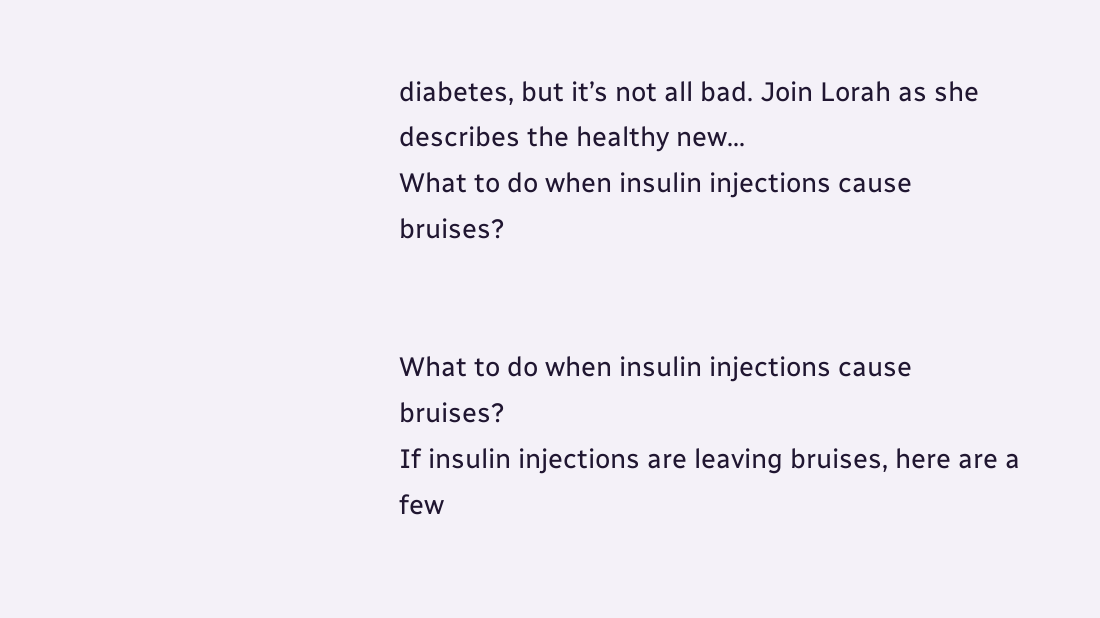diabetes, but it’s not all bad. Join Lorah as she describes the healthy new...
What to do when insulin injections cause bruises?


What to do when insulin injections cause bruises?
If insulin injections are leaving bruises, here are a few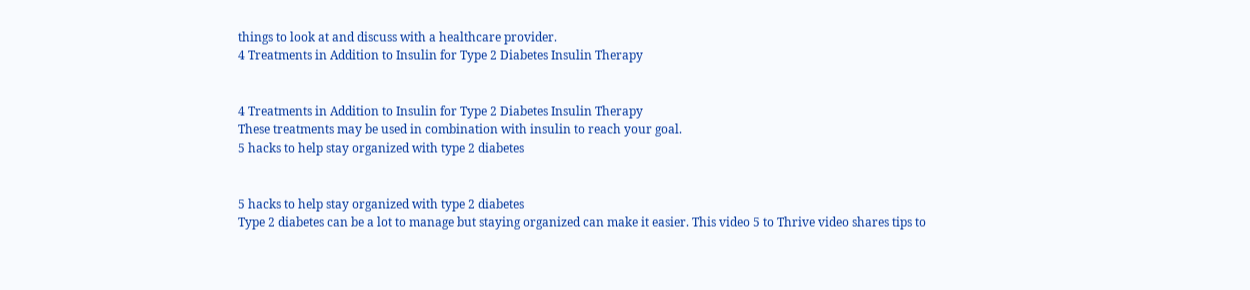things to look at and discuss with a healthcare provider.
4 Treatments in Addition to Insulin for Type 2 Diabetes Insulin Therapy


4 Treatments in Addition to Insulin for Type 2 Diabetes Insulin Therapy
These treatments may be used in combination with insulin to reach your goal.
5 hacks to help stay organized with type 2 diabetes


5 hacks to help stay organized with type 2 diabetes
Type 2 diabetes can be a lot to manage but staying organized can make it easier. This video 5 to Thrive video shares tips to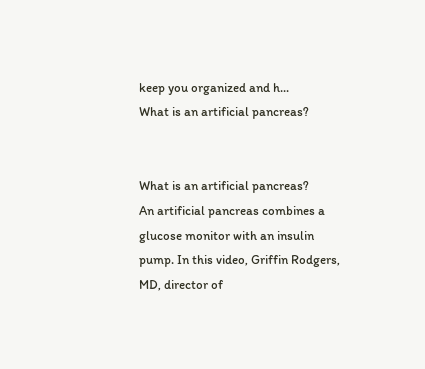keep you organized and h...
What is an artificial pancreas?


What is an artificial pancreas?
An artificial pancreas combines a glucose monitor with an insulin pump. In this video, Griffin Rodgers, MD, director of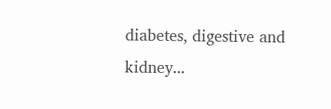diabetes, digestive and kidney...